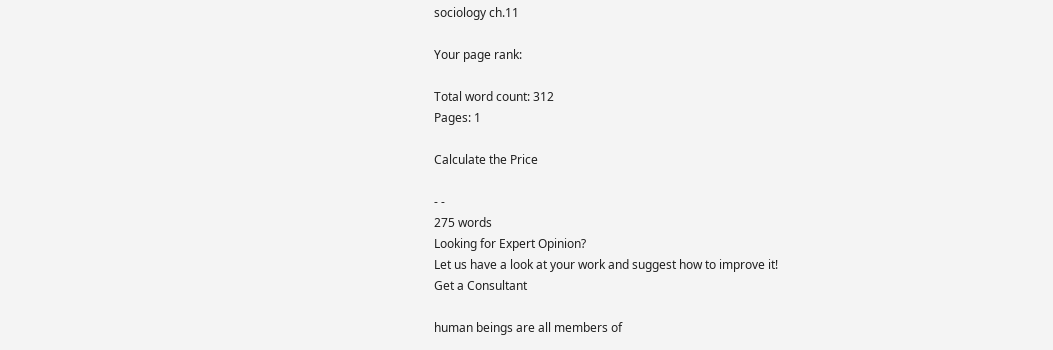sociology ch.11

Your page rank:

Total word count: 312
Pages: 1

Calculate the Price

- -
275 words
Looking for Expert Opinion?
Let us have a look at your work and suggest how to improve it!
Get a Consultant

human beings are all members of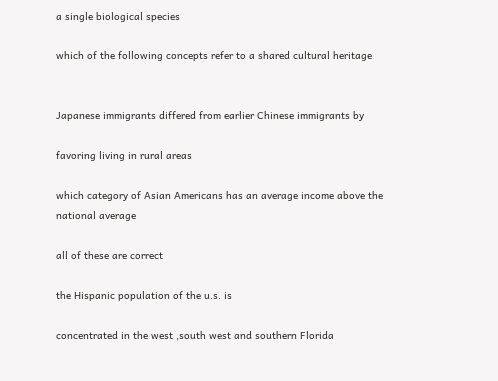a single biological species

which of the following concepts refer to a shared cultural heritage


Japanese immigrants differed from earlier Chinese immigrants by

favoring living in rural areas

which category of Asian Americans has an average income above the national average

all of these are correct

the Hispanic population of the u.s. is

concentrated in the west ,south west and southern Florida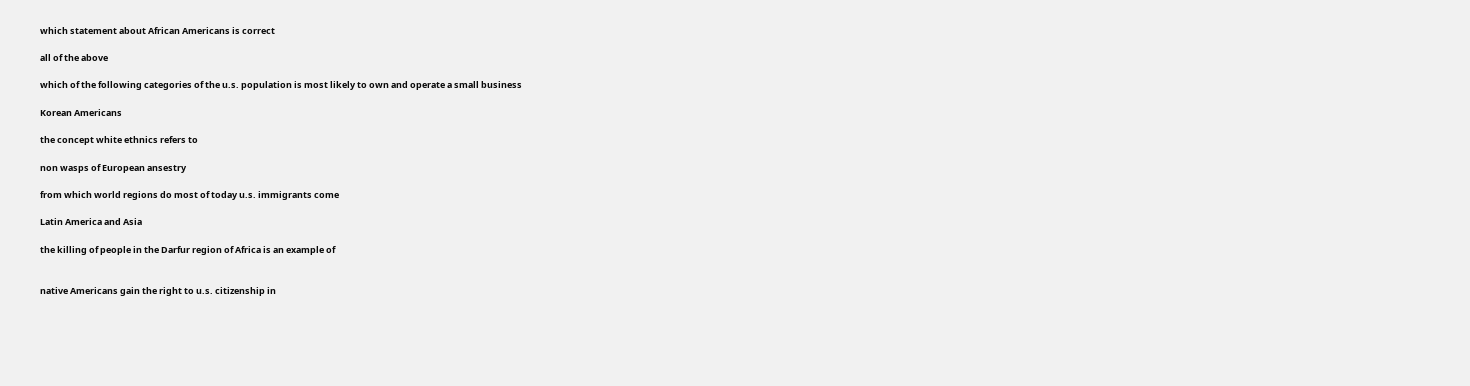which statement about African Americans is correct

all of the above

which of the following categories of the u.s. population is most likely to own and operate a small business

Korean Americans

the concept white ethnics refers to

non wasps of European ansestry

from which world regions do most of today u.s. immigrants come

Latin America and Asia

the killing of people in the Darfur region of Africa is an example of


native Americans gain the right to u.s. citizenship in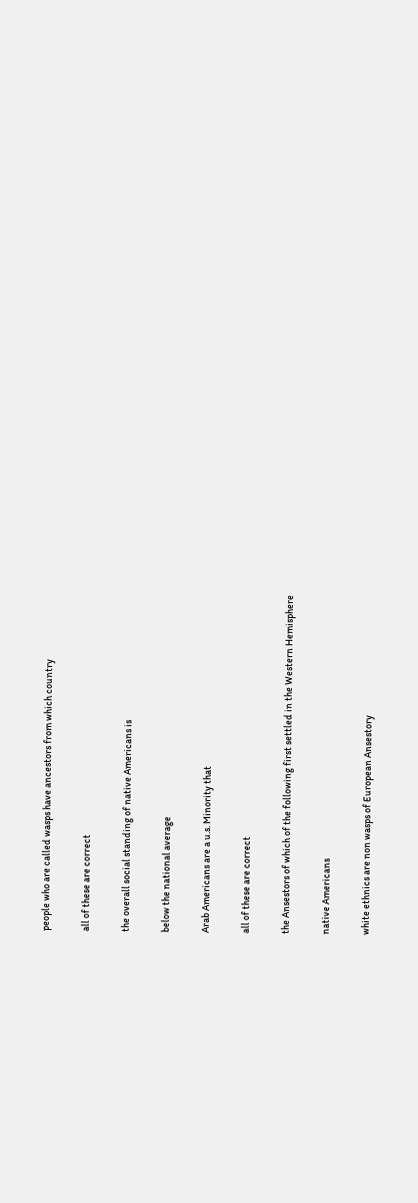people who are called wasps have ancestors from which country

all of these are correct

the overall social standing of native Americans is

below the national average

Arab Americans are a u.s. Minority that

all of these are correct

the Ansestors of which of the following first settled in the Western Hemisphere

native Americans

white ethnics are non wasps of European Ansestory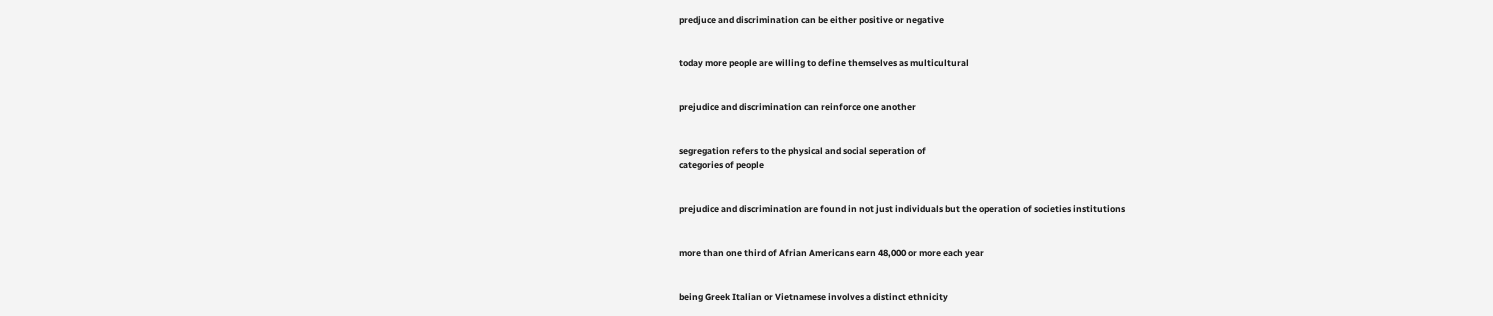predjuce and discrimination can be either positive or negative


today more people are willing to define themselves as multicultural


prejudice and discrimination can reinforce one another


segregation refers to the physical and social seperation of
categories of people


prejudice and discrimination are found in not just individuals but the operation of societies institutions


more than one third of Afrian Americans earn 48,000 or more each year


being Greek Italian or Vietnamese involves a distinct ethnicity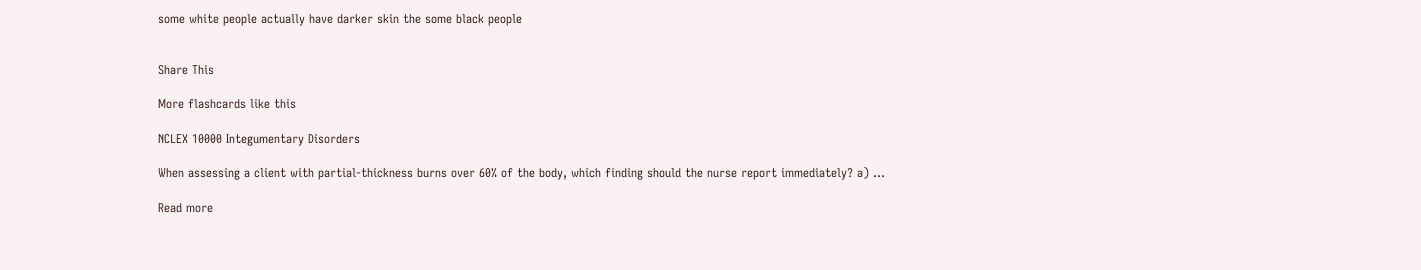some white people actually have darker skin the some black people


Share This

More flashcards like this

NCLEX 10000 Integumentary Disorders

When assessing a client with partial-thickness burns over 60% of the body, which finding should the nurse report immediately? a) ...

Read more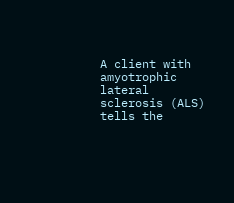A client with amyotrophic lateral sclerosis (ALS) tells the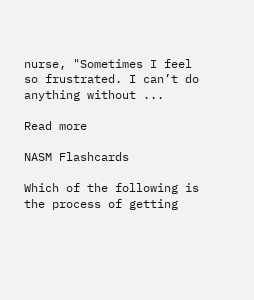nurse, "Sometimes I feel so frustrated. I can’t do anything without ...

Read more

NASM Flashcards

Which of the following is the process of getting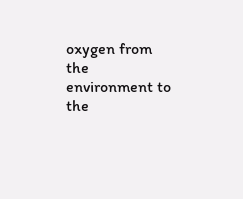oxygen from the environment to the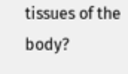tissues of the body?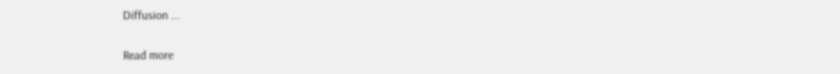Diffusion ...

Read more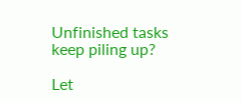Unfinished tasks keep piling up?

Let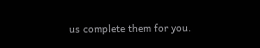us complete them for you.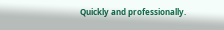Quickly and professionally.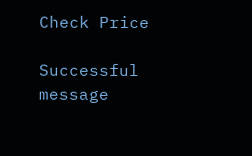Check Price

Successful message